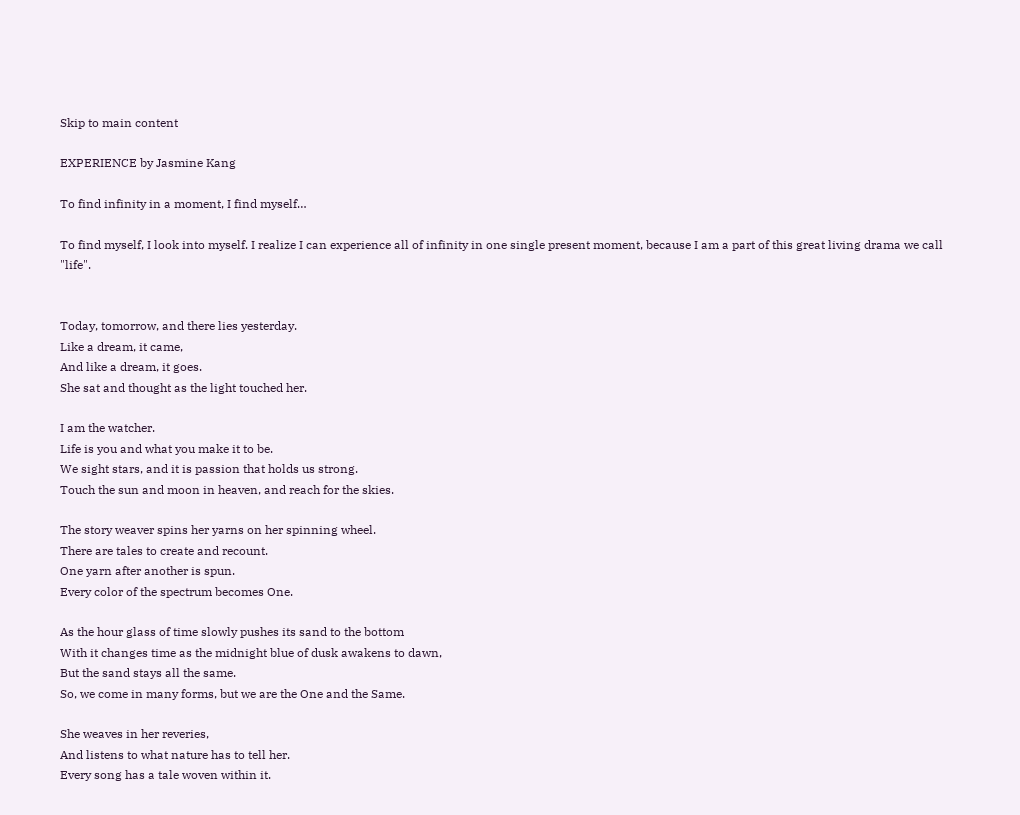Skip to main content

EXPERIENCE by Jasmine Kang

To find infinity in a moment, I find myself…

To find myself, I look into myself. I realize I can experience all of infinity in one single present moment, because I am a part of this great living drama we call "life".


Today, tomorrow, and there lies yesterday.
Like a dream, it came,
And like a dream, it goes.
She sat and thought as the light touched her.

I am the watcher.
Life is you and what you make it to be.
We sight stars, and it is passion that holds us strong.
Touch the sun and moon in heaven, and reach for the skies.

The story weaver spins her yarns on her spinning wheel.
There are tales to create and recount.
One yarn after another is spun.
Every color of the spectrum becomes One.

As the hour glass of time slowly pushes its sand to the bottom
With it changes time as the midnight blue of dusk awakens to dawn,
But the sand stays all the same.
So, we come in many forms, but we are the One and the Same.

She weaves in her reveries,
And listens to what nature has to tell her.
Every song has a tale woven within it.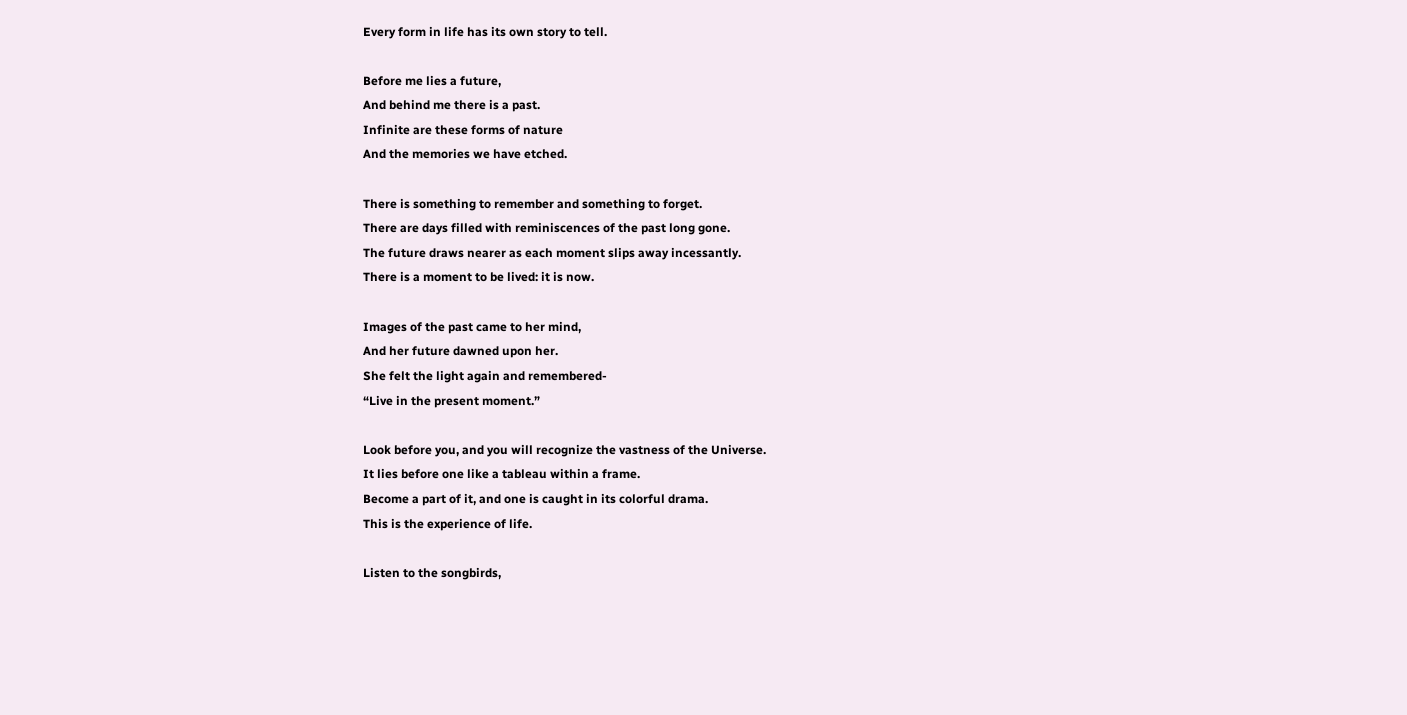Every form in life has its own story to tell.

Before me lies a future,
And behind me there is a past.
Infinite are these forms of nature
And the memories we have etched.

There is something to remember and something to forget.
There are days filled with reminiscences of the past long gone.
The future draws nearer as each moment slips away incessantly.
There is a moment to be lived: it is now.

Images of the past came to her mind,
And her future dawned upon her.
She felt the light again and remembered-
“Live in the present moment.”

Look before you, and you will recognize the vastness of the Universe.
It lies before one like a tableau within a frame.
Become a part of it, and one is caught in its colorful drama.
This is the experience of life.

Listen to the songbirds,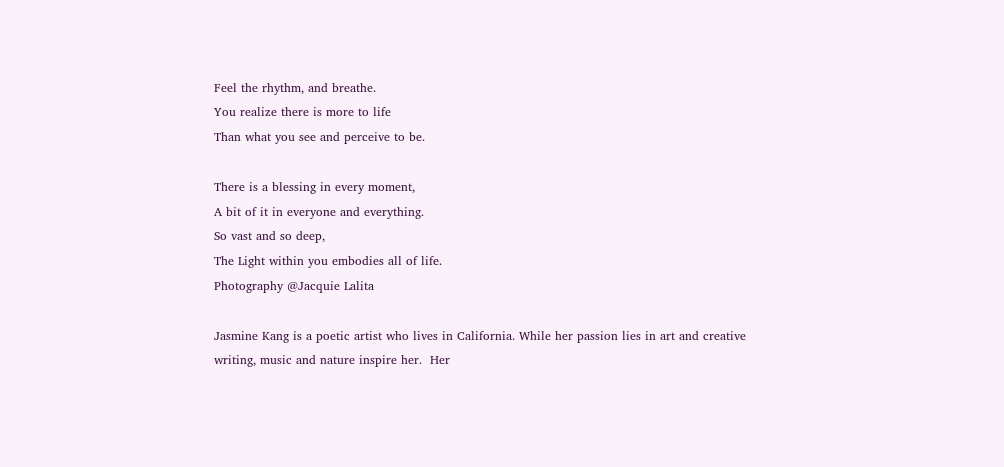Feel the rhythm, and breathe.
You realize there is more to life
Than what you see and perceive to be.

There is a blessing in every moment,
A bit of it in everyone and everything.
So vast and so deep,
The Light within you embodies all of life.
Photography @Jacquie Lalita

Jasmine Kang is a poetic artist who lives in California. While her passion lies in art and creative writing, music and nature inspire her.  Her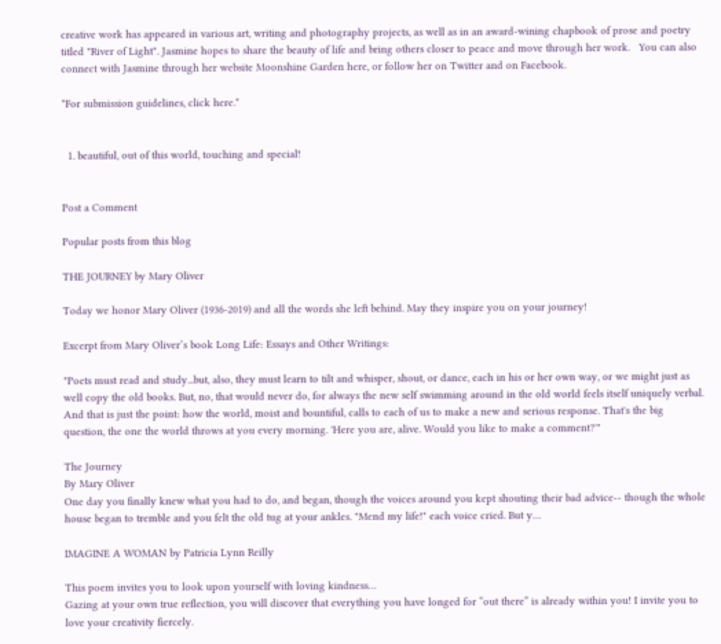creative work has appeared in various art, writing and photography projects, as well as in an award-wining chapbook of prose and poetry titled "River of Light". Jasmine hopes to share the beauty of life and bring others closer to peace and move through her work.   You can also connect with Jasmine through her website Moonshine Garden here, or follow her on Twitter and on Facebook.

*For submission guidelines, click here.*


  1. beautiful, out of this world, touching and special!


Post a Comment

Popular posts from this blog

THE JOURNEY by Mary Oliver

Today we honor Mary Oliver (1936-2019) and all the words she left behind. May they inspire you on your journey!

Excerpt from Mary Oliver’s book Long Life: Essays and Other Writings:

"Poets must read and study...but, also, they must learn to tilt and whisper, shout, or dance, each in his or her own way, or we might just as well copy the old books. But, no, that would never do, for always the new self swimming around in the old world feels itself uniquely verbal. And that is just the point: how the world, moist and bountiful, calls to each of us to make a new and serious response. That's the big question, the one the world throws at you every morning. 'Here you are, alive. Would you like to make a comment?'"

The Journey
By Mary Oliver
One day you finally knew what you had to do, and began, though the voices around you kept shouting their bad advice-- though the whole house began to tremble and you felt the old tug at your ankles. "Mend my life!" each voice cried. But y…

IMAGINE A WOMAN by Patricia Lynn Reilly

This poem invites you to look upon yourself with loving kindness…
Gazing at your own true reflection, you will discover that everything you have longed for “out there” is already within you! I invite you to love your creativity fiercely.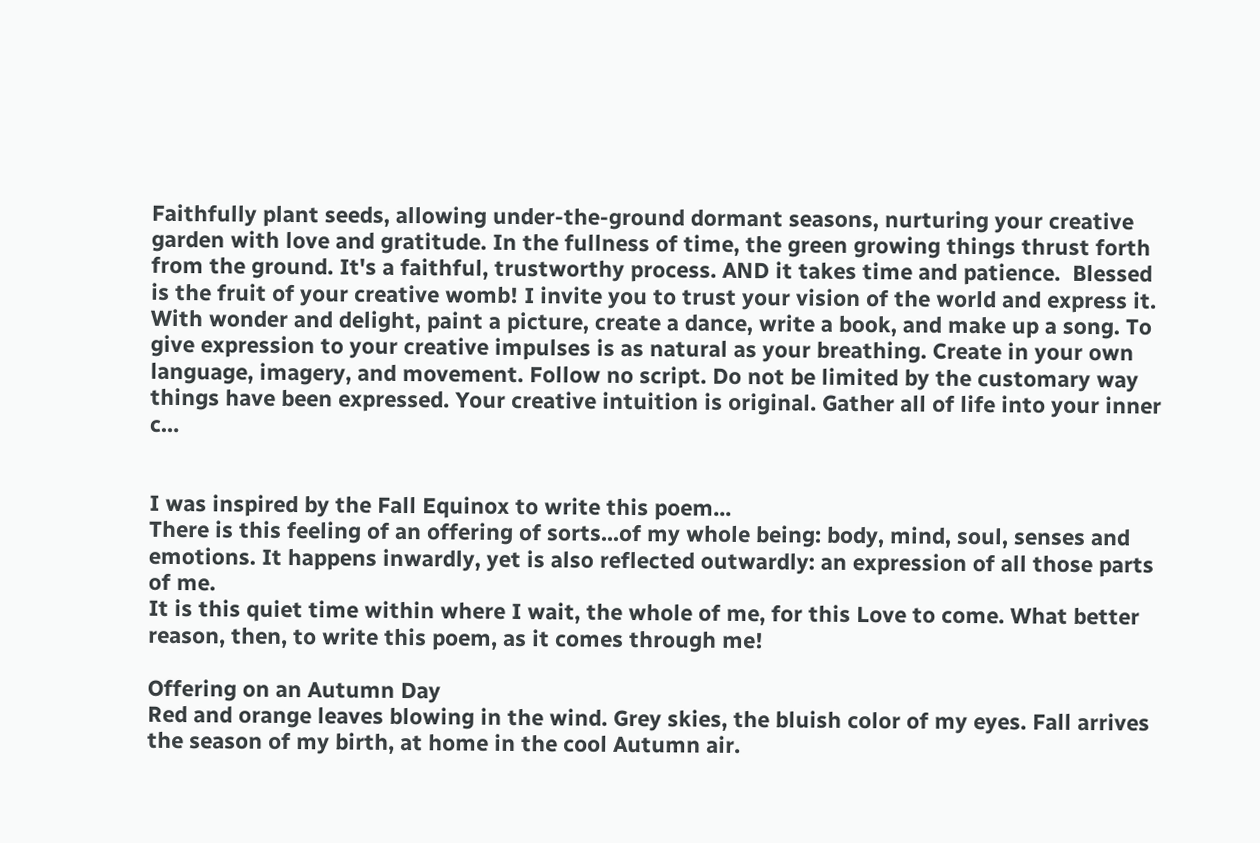Faithfully plant seeds, allowing under-the-ground dormant seasons, nurturing your creative garden with love and gratitude. In the fullness of time, the green growing things thrust forth from the ground. It's a faithful, trustworthy process. AND it takes time and patience.  Blessed is the fruit of your creative womb! I invite you to trust your vision of the world and express it. With wonder and delight, paint a picture, create a dance, write a book, and make up a song. To give expression to your creative impulses is as natural as your breathing. Create in your own language, imagery, and movement. Follow no script. Do not be limited by the customary way things have been expressed. Your creative intuition is original. Gather all of life into your inner c…


I was inspired by the Fall Equinox to write this poem...
There is this feeling of an offering of sorts...of my whole being: body, mind, soul, senses and emotions. It happens inwardly, yet is also reflected outwardly: an expression of all those parts of me.
It is this quiet time within where I wait, the whole of me, for this Love to come. What better reason, then, to write this poem, as it comes through me!

Offering on an Autumn Day
Red and orange leaves blowing in the wind. Grey skies, the bluish color of my eyes. Fall arrives the season of my birth, at home in the cool Autumn air.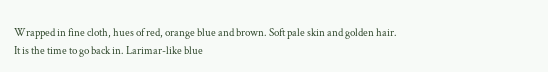Wrapped in fine cloth, hues of red, orange blue and brown. Soft pale skin and golden hair.
It is the time to go back in. Larimar-like blue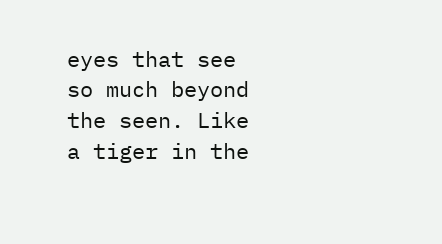eyes that see so much beyond the seen. Like a tiger in the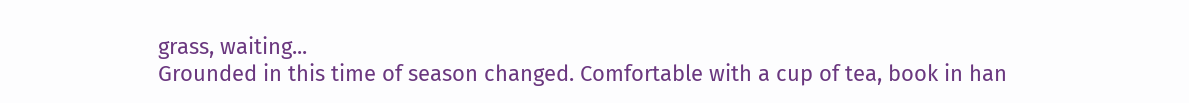grass, waiting...
Grounded in this time of season changed. Comfortable with a cup of tea, book in han